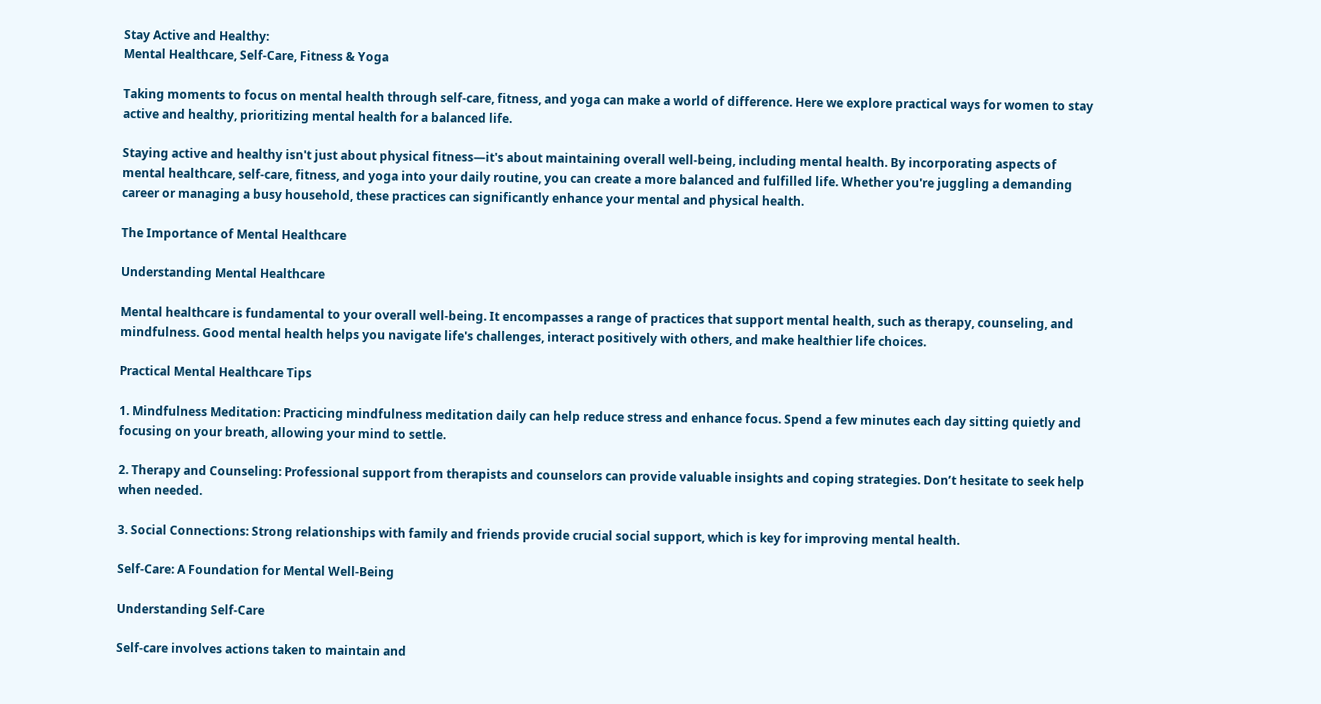Stay Active and Healthy:
Mental Healthcare, Self-Care, Fitness & Yoga

Taking moments to focus on mental health through self-care, fitness, and yoga can make a world of difference. Here we explore practical ways for women to stay active and healthy, prioritizing mental health for a balanced life.

Staying active and healthy isn't just about physical fitness—it's about maintaining overall well-being, including mental health. By incorporating aspects of mental healthcare, self-care, fitness, and yoga into your daily routine, you can create a more balanced and fulfilled life. Whether you're juggling a demanding career or managing a busy household, these practices can significantly enhance your mental and physical health.

The Importance of Mental Healthcare

Understanding Mental Healthcare

Mental healthcare is fundamental to your overall well-being. It encompasses a range of practices that support mental health, such as therapy, counseling, and mindfulness. Good mental health helps you navigate life's challenges, interact positively with others, and make healthier life choices.

Practical Mental Healthcare Tips

1. Mindfulness Meditation: Practicing mindfulness meditation daily can help reduce stress and enhance focus. Spend a few minutes each day sitting quietly and focusing on your breath, allowing your mind to settle.

2. Therapy and Counseling: Professional support from therapists and counselors can provide valuable insights and coping strategies. Don’t hesitate to seek help when needed.

3. Social Connections: Strong relationships with family and friends provide crucial social support, which is key for improving mental health.

Self-Care: A Foundation for Mental Well-Being

Understanding Self-Care

Self-care involves actions taken to maintain and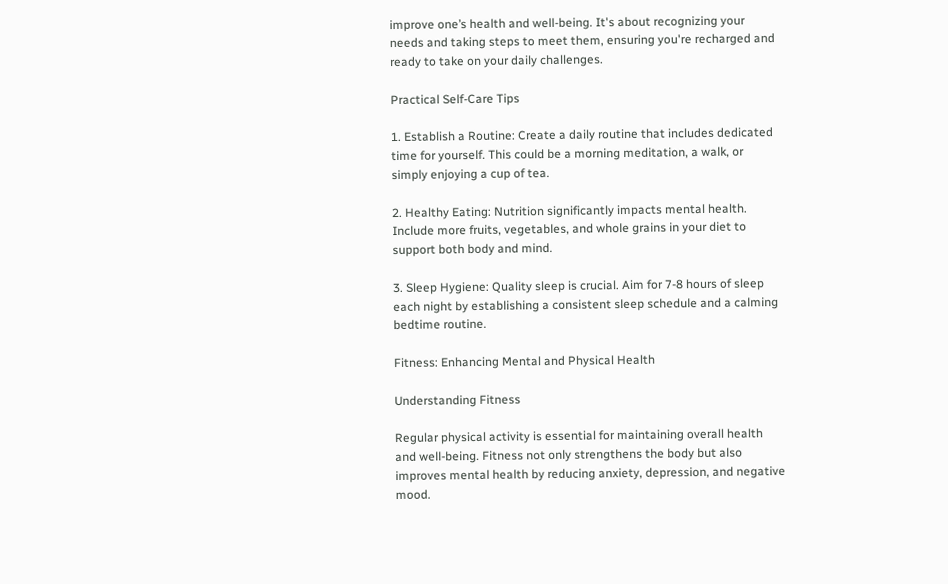improve one’s health and well-being. It's about recognizing your needs and taking steps to meet them, ensuring you're recharged and ready to take on your daily challenges.

Practical Self-Care Tips

1. Establish a Routine: Create a daily routine that includes dedicated time for yourself. This could be a morning meditation, a walk, or simply enjoying a cup of tea.

2. Healthy Eating: Nutrition significantly impacts mental health. Include more fruits, vegetables, and whole grains in your diet to support both body and mind.

3. Sleep Hygiene: Quality sleep is crucial. Aim for 7-8 hours of sleep each night by establishing a consistent sleep schedule and a calming bedtime routine.

Fitness: Enhancing Mental and Physical Health

Understanding Fitness

Regular physical activity is essential for maintaining overall health and well-being. Fitness not only strengthens the body but also improves mental health by reducing anxiety, depression, and negative mood.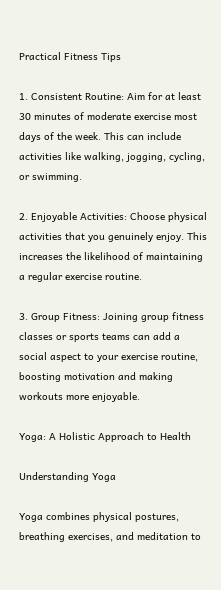Practical Fitness Tips

1. Consistent Routine: Aim for at least 30 minutes of moderate exercise most days of the week. This can include activities like walking, jogging, cycling, or swimming.

2. Enjoyable Activities: Choose physical activities that you genuinely enjoy. This increases the likelihood of maintaining a regular exercise routine.

3. Group Fitness: Joining group fitness classes or sports teams can add a social aspect to your exercise routine, boosting motivation and making workouts more enjoyable.

Yoga: A Holistic Approach to Health

Understanding Yoga

Yoga combines physical postures, breathing exercises, and meditation to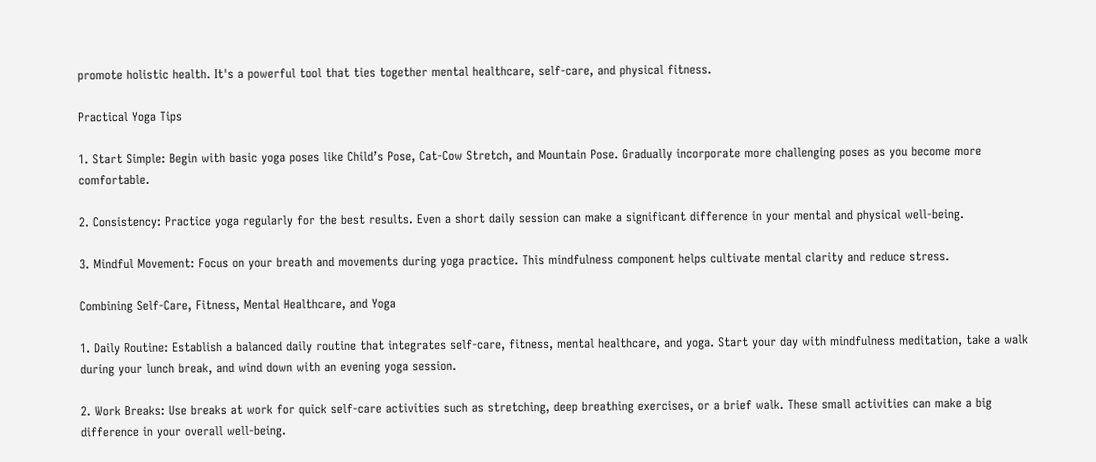promote holistic health. It's a powerful tool that ties together mental healthcare, self-care, and physical fitness.

Practical Yoga Tips

1. Start Simple: Begin with basic yoga poses like Child’s Pose, Cat-Cow Stretch, and Mountain Pose. Gradually incorporate more challenging poses as you become more comfortable.

2. Consistency: Practice yoga regularly for the best results. Even a short daily session can make a significant difference in your mental and physical well-being.

3. Mindful Movement: Focus on your breath and movements during yoga practice. This mindfulness component helps cultivate mental clarity and reduce stress.

Combining Self-Care, Fitness, Mental Healthcare, and Yoga

1. Daily Routine: Establish a balanced daily routine that integrates self-care, fitness, mental healthcare, and yoga. Start your day with mindfulness meditation, take a walk during your lunch break, and wind down with an evening yoga session.

2. Work Breaks: Use breaks at work for quick self-care activities such as stretching, deep breathing exercises, or a brief walk. These small activities can make a big difference in your overall well-being.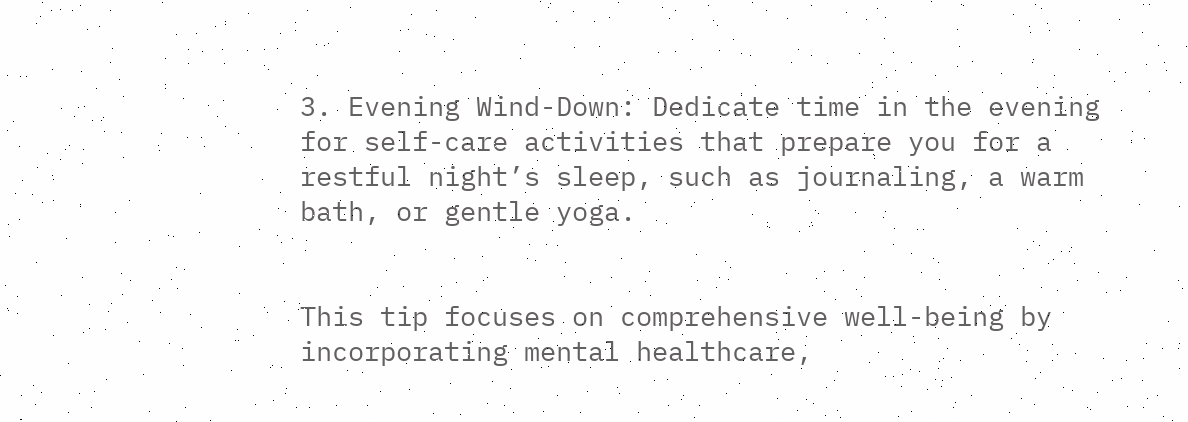3. Evening Wind-Down: Dedicate time in the evening for self-care activities that prepare you for a restful night’s sleep, such as journaling, a warm bath, or gentle yoga.


This tip focuses on comprehensive well-being by incorporating mental healthcare,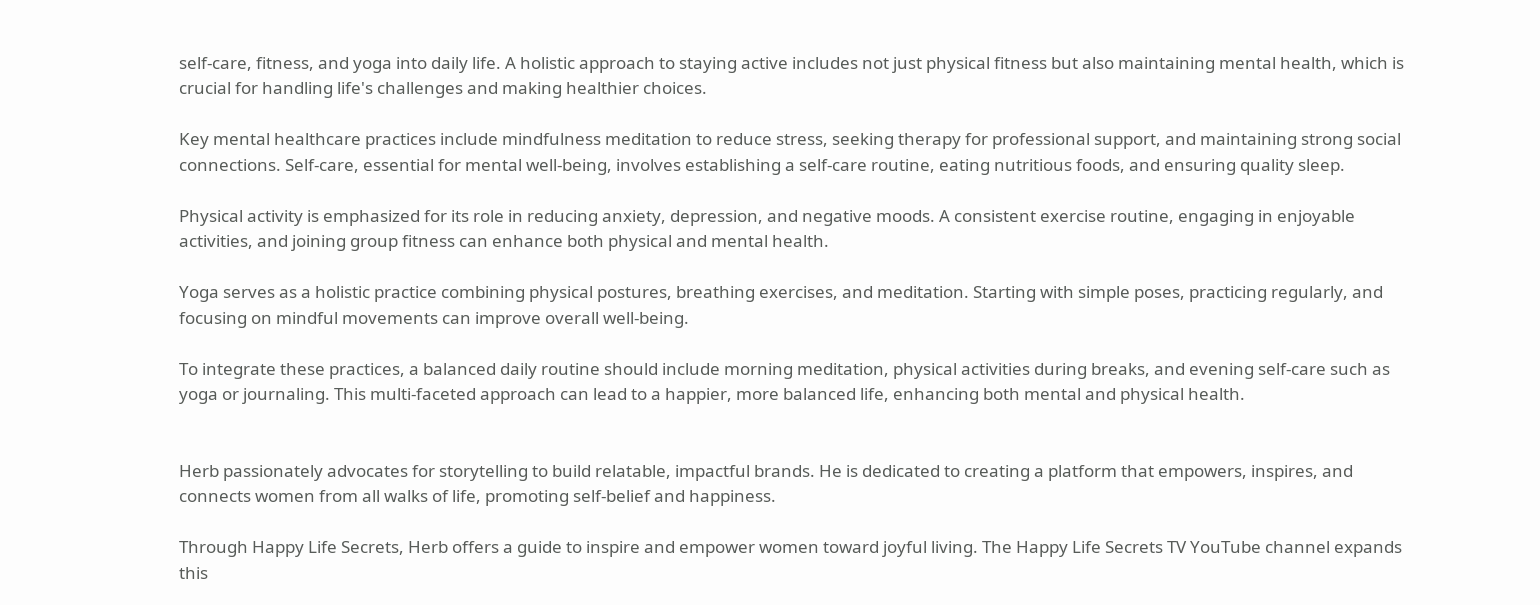self-care, fitness, and yoga into daily life. A holistic approach to staying active includes not just physical fitness but also maintaining mental health, which is crucial for handling life's challenges and making healthier choices.

Key mental healthcare practices include mindfulness meditation to reduce stress, seeking therapy for professional support, and maintaining strong social connections. Self-care, essential for mental well-being, involves establishing a self-care routine, eating nutritious foods, and ensuring quality sleep.

Physical activity is emphasized for its role in reducing anxiety, depression, and negative moods. A consistent exercise routine, engaging in enjoyable activities, and joining group fitness can enhance both physical and mental health.

Yoga serves as a holistic practice combining physical postures, breathing exercises, and meditation. Starting with simple poses, practicing regularly, and focusing on mindful movements can improve overall well-being.

To integrate these practices, a balanced daily routine should include morning meditation, physical activities during breaks, and evening self-care such as yoga or journaling. This multi-faceted approach can lead to a happier, more balanced life, enhancing both mental and physical health.


Herb passionately advocates for storytelling to build relatable, impactful brands. He is dedicated to creating a platform that empowers, inspires, and connects women from all walks of life, promoting self-belief and happiness.

Through Happy Life Secrets, Herb offers a guide to inspire and empower women toward joyful living. The Happy Life Secrets TV YouTube channel expands this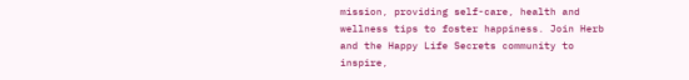mission, providing self-care, health and wellness tips to foster happiness. Join Herb and the Happy Life Secrets community to inspire,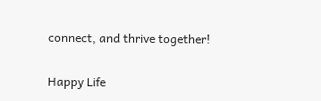connect, and thrive together!

Happy Life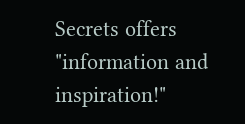Secrets offers "information and inspiration!"